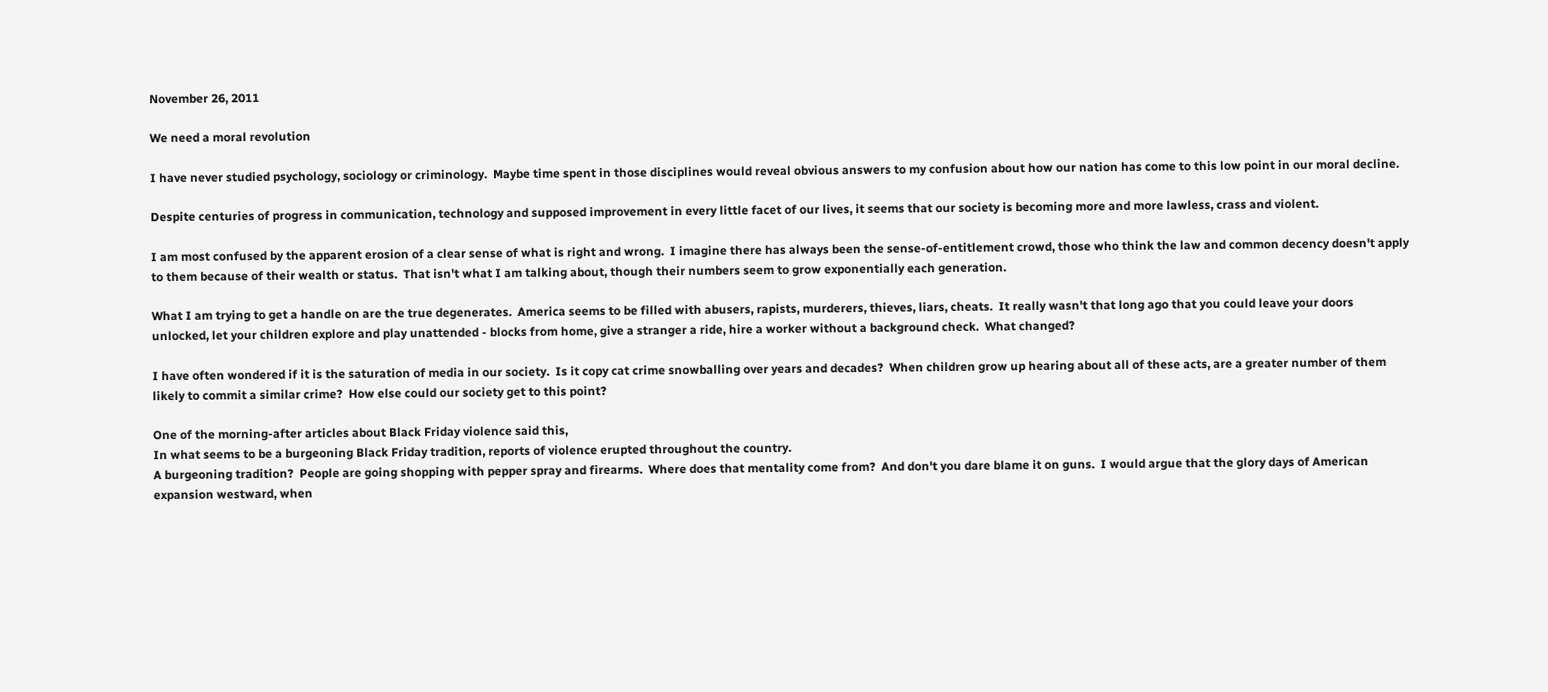November 26, 2011

We need a moral revolution

I have never studied psychology, sociology or criminology.  Maybe time spent in those disciplines would reveal obvious answers to my confusion about how our nation has come to this low point in our moral decline.

Despite centuries of progress in communication, technology and supposed improvement in every little facet of our lives, it seems that our society is becoming more and more lawless, crass and violent.

I am most confused by the apparent erosion of a clear sense of what is right and wrong.  I imagine there has always been the sense-of-entitlement crowd, those who think the law and common decency doesn't apply to them because of their wealth or status.  That isn't what I am talking about, though their numbers seem to grow exponentially each generation.

What I am trying to get a handle on are the true degenerates.  America seems to be filled with abusers, rapists, murderers, thieves, liars, cheats.  It really wasn't that long ago that you could leave your doors unlocked, let your children explore and play unattended - blocks from home, give a stranger a ride, hire a worker without a background check.  What changed?

I have often wondered if it is the saturation of media in our society.  Is it copy cat crime snowballing over years and decades?  When children grow up hearing about all of these acts, are a greater number of them likely to commit a similar crime?  How else could our society get to this point?

One of the morning-after articles about Black Friday violence said this,
In what seems to be a burgeoning Black Friday tradition, reports of violence erupted throughout the country.
A burgeoning tradition?  People are going shopping with pepper spray and firearms.  Where does that mentality come from?  And don't you dare blame it on guns.  I would argue that the glory days of American expansion westward, when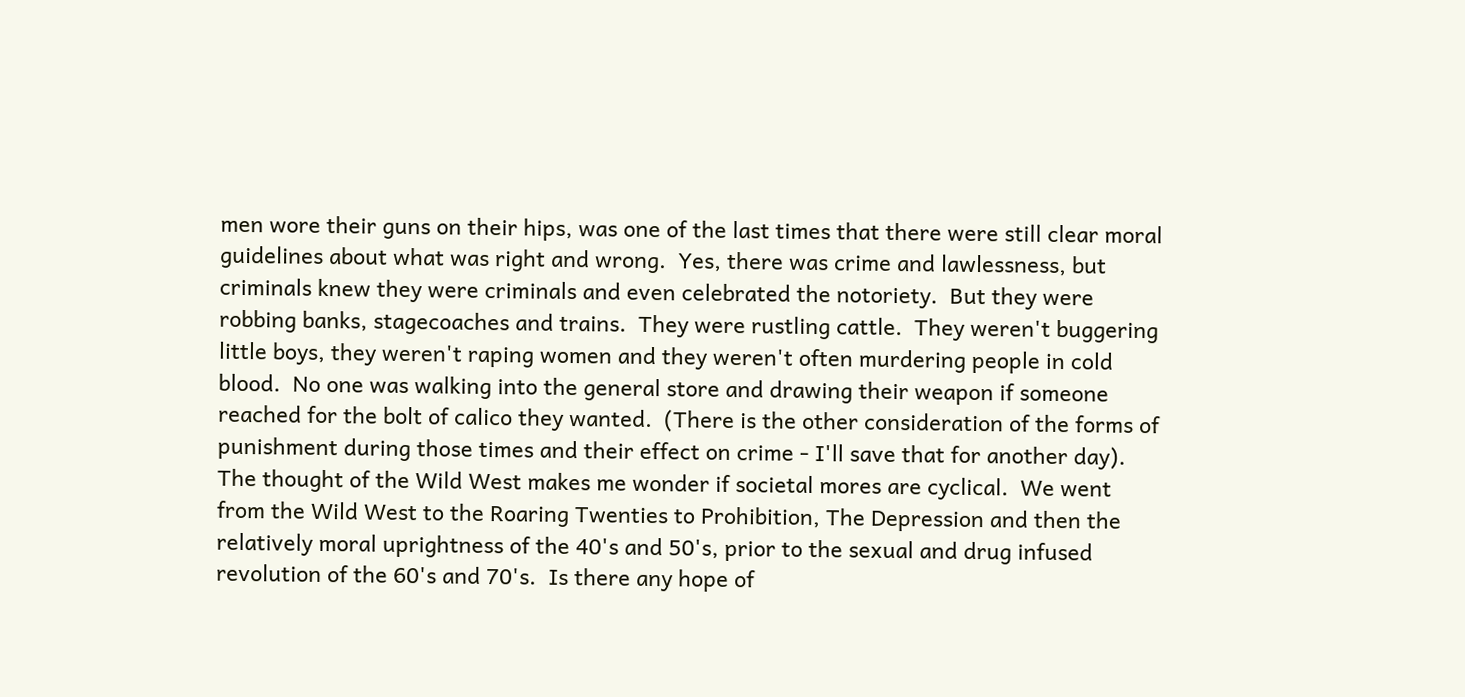men wore their guns on their hips, was one of the last times that there were still clear moral guidelines about what was right and wrong.  Yes, there was crime and lawlessness, but criminals knew they were criminals and even celebrated the notoriety.  But they were robbing banks, stagecoaches and trains.  They were rustling cattle.  They weren't buggering little boys, they weren't raping women and they weren't often murdering people in cold blood.  No one was walking into the general store and drawing their weapon if someone reached for the bolt of calico they wanted.  (There is the other consideration of the forms of punishment during those times and their effect on crime - I'll save that for another day).
The thought of the Wild West makes me wonder if societal mores are cyclical.  We went from the Wild West to the Roaring Twenties to Prohibition, The Depression and then the relatively moral uprightness of the 40's and 50's, prior to the sexual and drug infused revolution of the 60's and 70's.  Is there any hope of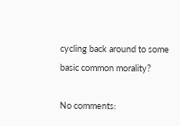cycling back around to some basic common morality?

No comments: